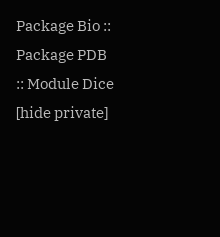Package Bio :: Package PDB :: Module Dice
[hide private]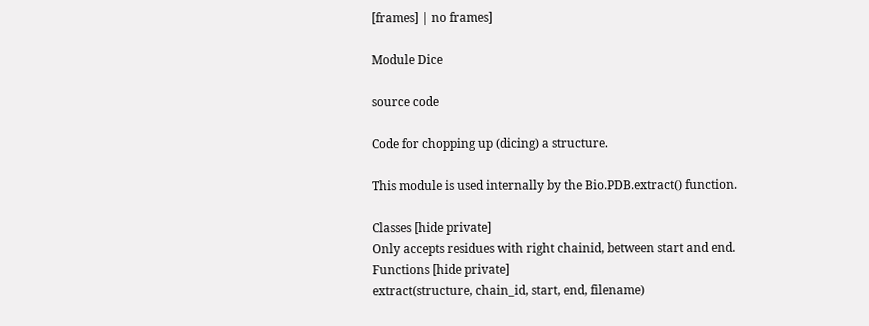[frames] | no frames]

Module Dice

source code

Code for chopping up (dicing) a structure.

This module is used internally by the Bio.PDB.extract() function.

Classes [hide private]
Only accepts residues with right chainid, between start and end.
Functions [hide private]
extract(structure, chain_id, start, end, filename)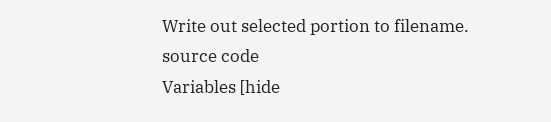Write out selected portion to filename.
source code
Variables [hide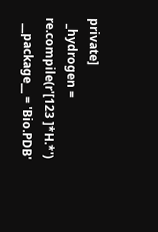private]
  _hydrogen = re.compile(r'[123 ]*H.*')
  __package__ = 'Bio.PDB'